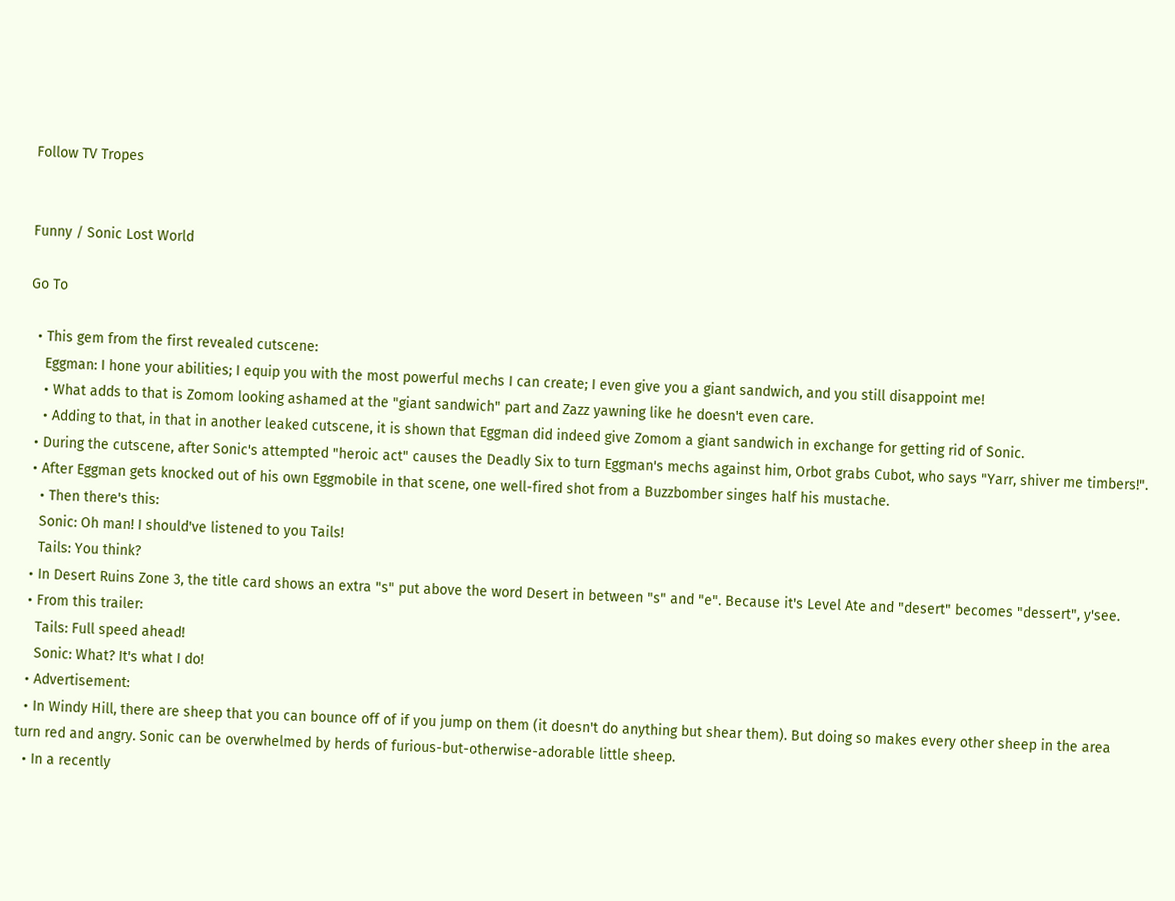Follow TV Tropes


Funny / Sonic Lost World

Go To

  • This gem from the first revealed cutscene:
    Eggman: I hone your abilities; I equip you with the most powerful mechs I can create; I even give you a giant sandwich, and you still disappoint me!
    • What adds to that is Zomom looking ashamed at the "giant sandwich" part and Zazz yawning like he doesn't even care.
    • Adding to that, in that in another leaked cutscene, it is shown that Eggman did indeed give Zomom a giant sandwich in exchange for getting rid of Sonic.
  • During the cutscene, after Sonic's attempted "heroic act" causes the Deadly Six to turn Eggman's mechs against him, Orbot grabs Cubot, who says "Yarr, shiver me timbers!".
  • After Eggman gets knocked out of his own Eggmobile in that scene, one well-fired shot from a Buzzbomber singes half his mustache.
    • Then there's this:
    Sonic: Oh man! I should've listened to you Tails!
    Tails: You think?
  • In Desert Ruins Zone 3, the title card shows an extra "s" put above the word Desert in between "s" and "e". Because it's Level Ate and "desert" becomes "dessert", y'see.
  • From this trailer:
    Tails: Full speed ahead!
    Sonic: What? It's what I do!
  • Advertisement:
  • In Windy Hill, there are sheep that you can bounce off of if you jump on them (it doesn't do anything but shear them). But doing so makes every other sheep in the area turn red and angry. Sonic can be overwhelmed by herds of furious-but-otherwise-adorable little sheep.
  • In a recently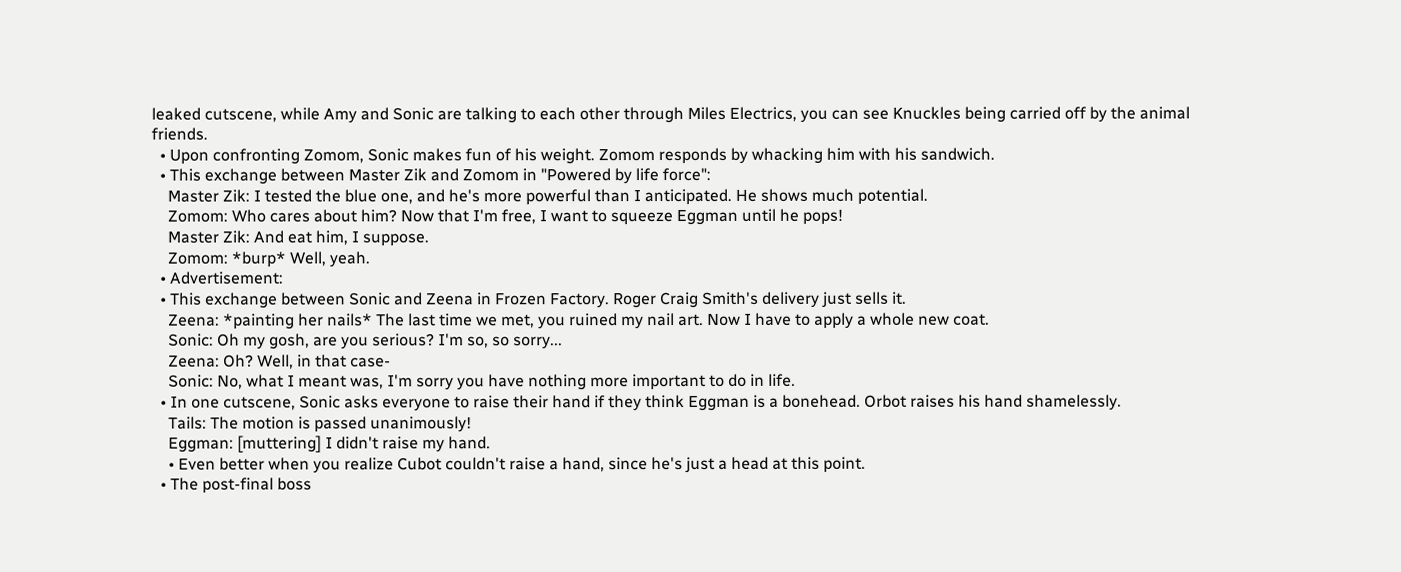leaked cutscene, while Amy and Sonic are talking to each other through Miles Electrics, you can see Knuckles being carried off by the animal friends.
  • Upon confronting Zomom, Sonic makes fun of his weight. Zomom responds by whacking him with his sandwich.
  • This exchange between Master Zik and Zomom in "Powered by life force":
    Master Zik: I tested the blue one, and he's more powerful than I anticipated. He shows much potential.
    Zomom: Who cares about him? Now that I'm free, I want to squeeze Eggman until he pops!
    Master Zik: And eat him, I suppose.
    Zomom: *burp* Well, yeah.
  • Advertisement:
  • This exchange between Sonic and Zeena in Frozen Factory. Roger Craig Smith's delivery just sells it.
    Zeena: *painting her nails* The last time we met, you ruined my nail art. Now I have to apply a whole new coat.
    Sonic: Oh my gosh, are you serious? I'm so, so sorry...
    Zeena: Oh? Well, in that case-
    Sonic: No, what I meant was, I'm sorry you have nothing more important to do in life.
  • In one cutscene, Sonic asks everyone to raise their hand if they think Eggman is a bonehead. Orbot raises his hand shamelessly.
    Tails: The motion is passed unanimously!
    Eggman: [muttering] I didn't raise my hand.
    • Even better when you realize Cubot couldn't raise a hand, since he's just a head at this point.
  • The post-final boss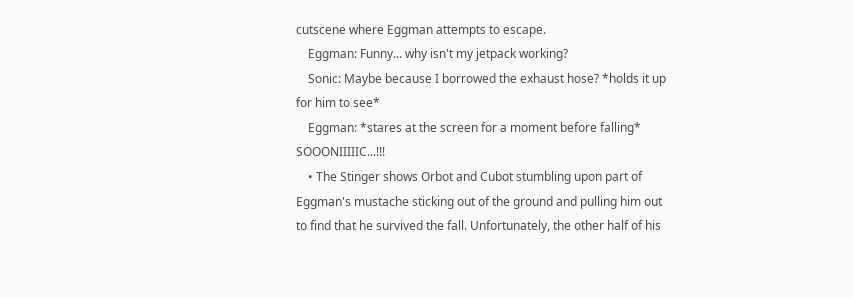cutscene where Eggman attempts to escape.
    Eggman: Funny... why isn't my jetpack working?
    Sonic: Maybe because I borrowed the exhaust hose? *holds it up for him to see*
    Eggman: *stares at the screen for a moment before falling* SOOONIIIIIC...!!!
    • The Stinger shows Orbot and Cubot stumbling upon part of Eggman's mustache sticking out of the ground and pulling him out to find that he survived the fall. Unfortunately, the other half of his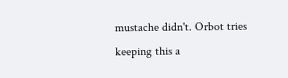mustache didn't. Orbot tries keeping this a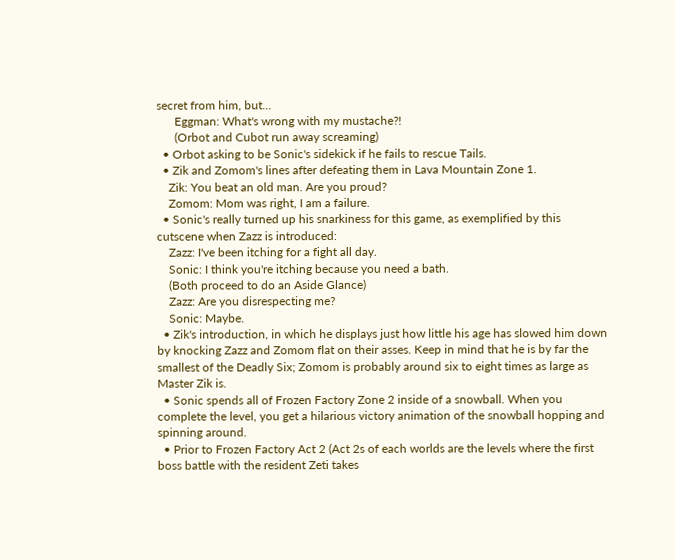secret from him, but...
      Eggman: What's wrong with my mustache?!
      (Orbot and Cubot run away screaming)
  • Orbot asking to be Sonic's sidekick if he fails to rescue Tails.
  • Zik and Zomom's lines after defeating them in Lava Mountain Zone 1.
    Zik: You beat an old man. Are you proud?
    Zomom: Mom was right, I am a failure.
  • Sonic's really turned up his snarkiness for this game, as exemplified by this cutscene when Zazz is introduced:
    Zazz: I've been itching for a fight all day.
    Sonic: I think you're itching because you need a bath.
    (Both proceed to do an Aside Glance)
    Zazz: Are you disrespecting me?
    Sonic: Maybe.
  • Zik's introduction, in which he displays just how little his age has slowed him down by knocking Zazz and Zomom flat on their asses. Keep in mind that he is by far the smallest of the Deadly Six; Zomom is probably around six to eight times as large as Master Zik is.
  • Sonic spends all of Frozen Factory Zone 2 inside of a snowball. When you complete the level, you get a hilarious victory animation of the snowball hopping and spinning around.
  • Prior to Frozen Factory Act 2 (Act 2s of each worlds are the levels where the first boss battle with the resident Zeti takes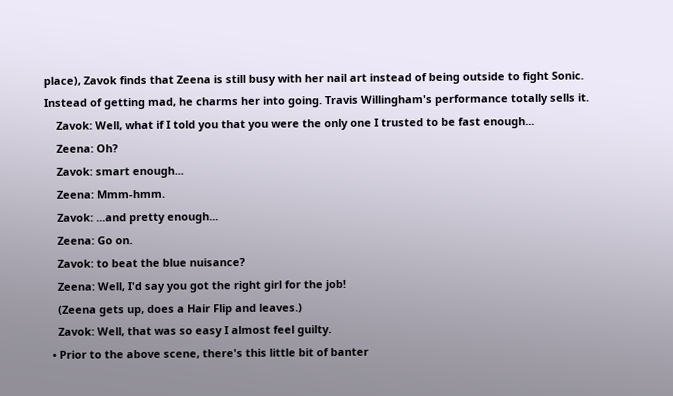place), Zavok finds that Zeena is still busy with her nail art instead of being outside to fight Sonic. Instead of getting mad, he charms her into going. Travis Willingham's performance totally sells it.
    Zavok: Well, what if I told you that you were the only one I trusted to be fast enough...
    Zeena: Oh?
    Zavok: smart enough...
    Zeena: Mmm-hmm.
    Zavok: ...and pretty enough...
    Zeena: Go on.
    Zavok: to beat the blue nuisance?
    Zeena: Well, I'd say you got the right girl for the job!
    (Zeena gets up, does a Hair Flip and leaves.)
    Zavok: Well, that was so easy I almost feel guilty.
  • Prior to the above scene, there's this little bit of banter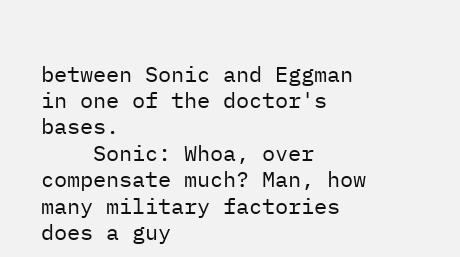between Sonic and Eggman in one of the doctor's bases.
    Sonic: Whoa, over compensate much? Man, how many military factories does a guy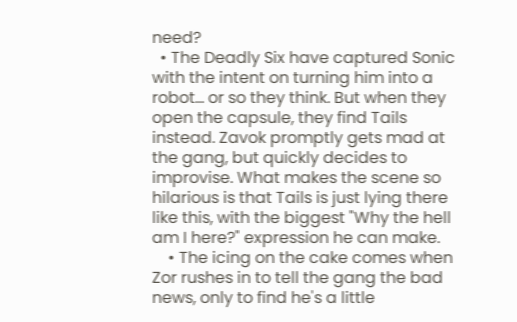need?
  • The Deadly Six have captured Sonic with the intent on turning him into a robot... or so they think. But when they open the capsule, they find Tails instead. Zavok promptly gets mad at the gang, but quickly decides to improvise. What makes the scene so hilarious is that Tails is just lying there like this, with the biggest "Why the hell am I here?" expression he can make.
    • The icing on the cake comes when Zor rushes in to tell the gang the bad news, only to find he's a little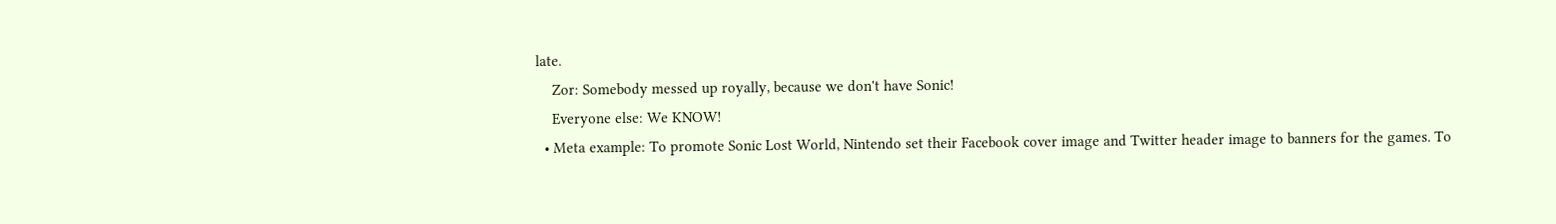late.
    Zor: Somebody messed up royally, because we don't have Sonic!
    Everyone else: We KNOW!
  • Meta example: To promote Sonic Lost World, Nintendo set their Facebook cover image and Twitter header image to banners for the games. To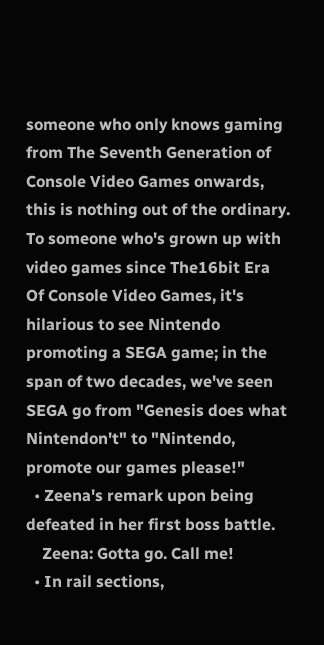someone who only knows gaming from The Seventh Generation of Console Video Games onwards, this is nothing out of the ordinary. To someone who's grown up with video games since The16bit Era Of Console Video Games, it's hilarious to see Nintendo promoting a SEGA game; in the span of two decades, we've seen SEGA go from "Genesis does what Nintendon't" to "Nintendo, promote our games please!"
  • Zeena's remark upon being defeated in her first boss battle.
    Zeena: Gotta go. Call me!
  • In rail sections,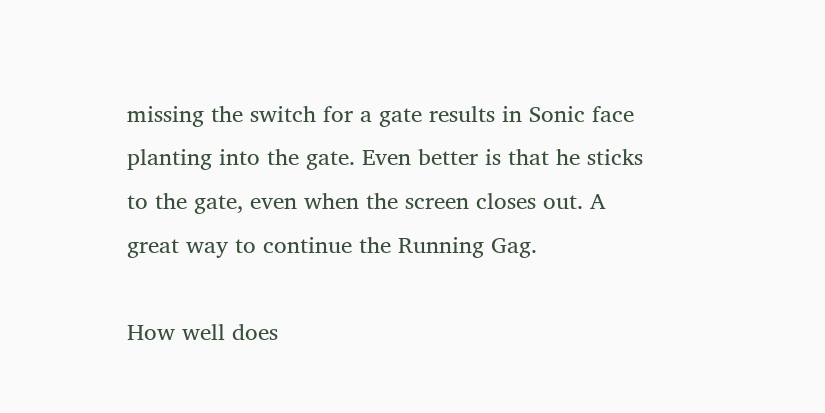missing the switch for a gate results in Sonic face planting into the gate. Even better is that he sticks to the gate, even when the screen closes out. A great way to continue the Running Gag.

How well does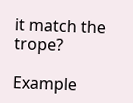it match the trope?

Example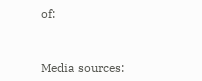of:


Media sources: